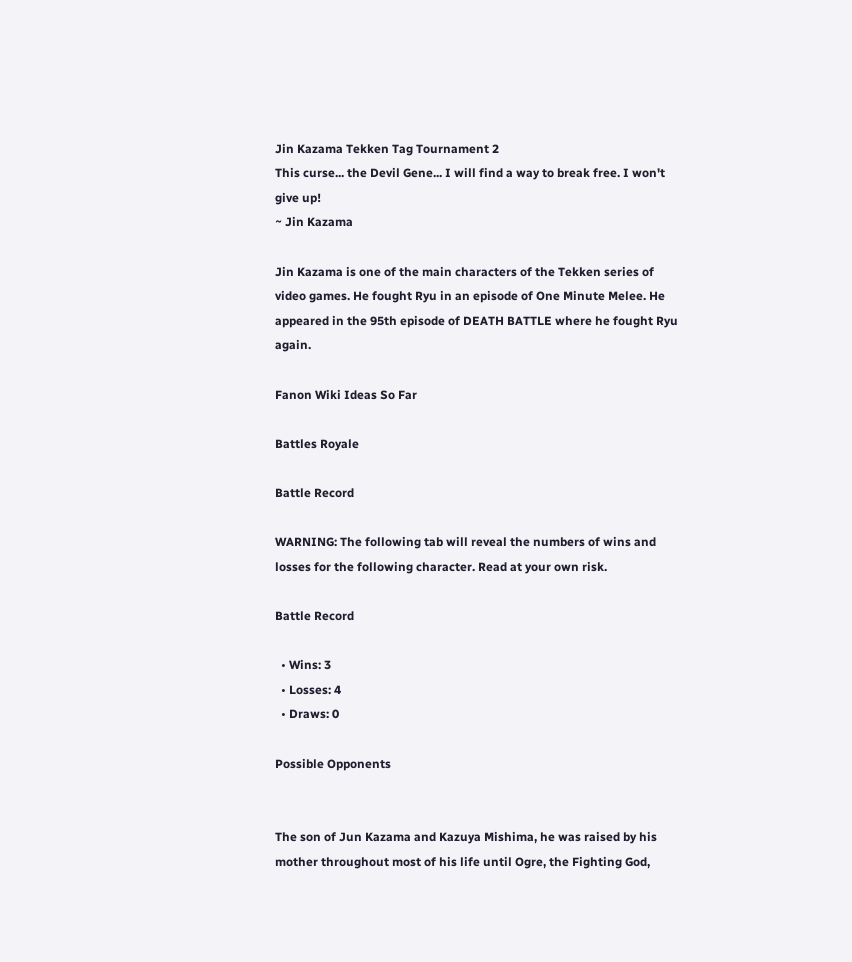Jin Kazama Tekken Tag Tournament 2
This curse... the Devil Gene... I will find a way to break free. I won't give up!
~ Jin Kazama

Jin Kazama is one of the main characters of the Tekken series of video games. He fought Ryu in an episode of One Minute Melee. He appeared in the 95th episode of DEATH BATTLE where he fought Ryu again.

Fanon Wiki Ideas So Far

Battles Royale

Battle Record

WARNING: The following tab will reveal the numbers of wins and losses for the following character. Read at your own risk.

Battle Record

  • Wins: 3
  • Losses: 4
  • Draws: 0

Possible Opponents


The son of Jun Kazama and Kazuya Mishima, he was raised by his mother throughout most of his life until Ogre, the Fighting God,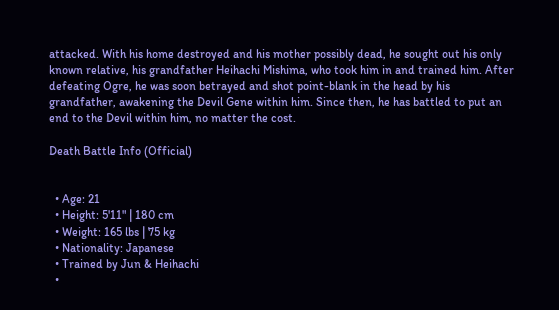attacked. With his home destroyed and his mother possibly dead, he sought out his only known relative, his grandfather Heihachi Mishima, who took him in and trained him. After defeating Ogre, he was soon betrayed and shot point-blank in the head by his grandfather, awakening the Devil Gene within him. Since then, he has battled to put an end to the Devil within him, no matter the cost.

Death Battle Info (Official)


  • Age: 21
  • Height: 5'11" | 180 cm
  • Weight: 165 lbs | 75 kg
  • Nationality: Japanese
  • Trained by Jun & Heihachi
  •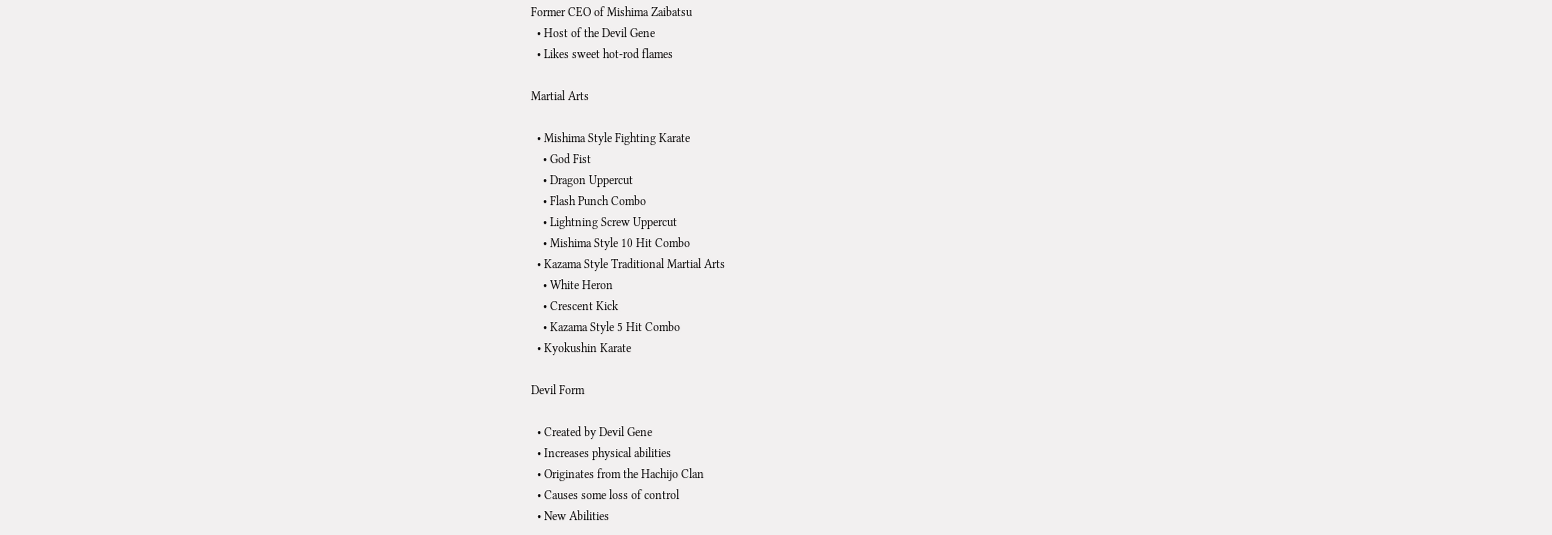Former CEO of Mishima Zaibatsu
  • Host of the Devil Gene
  • Likes sweet hot-rod flames

Martial Arts

  • Mishima Style Fighting Karate
    • God Fist
    • Dragon Uppercut
    • Flash Punch Combo
    • Lightning Screw Uppercut
    • Mishima Style 10 Hit Combo
  • Kazama Style Traditional Martial Arts
    • White Heron
    • Crescent Kick
    • Kazama Style 5 Hit Combo
  • Kyokushin Karate

Devil Form

  • Created by Devil Gene
  • Increases physical abilities
  • Originates from the Hachijo Clan
  • Causes some loss of control
  • New Abilities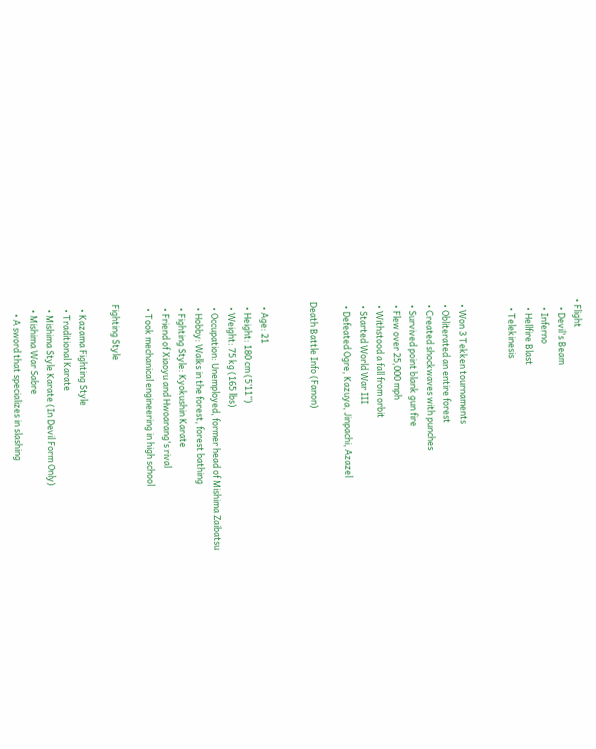• Flight
    • Devil's Beam
    • Inferno
    • Hellfire Blast
    • Telekinesis


  • Won 3 Tekken tournaments
  • Obliterated an entire forest
  • Created shockwaves with punches
  • Survived point blank gun fire
  • Flew over 25,000 mph
  • Withstood a fall from orbit
  • Started World War III
  • Defeated Ogre, Kazuya, Jinpachi, Azazel

Death Battle Info (Fanon)


  • Age: 21
  • Height: 180 cm (5’11’’)
  • Weight: 75 kg (165 lbs)
  • Occupation: Unemployed, former head of Mishima Zaibatsu
  • Hobby: Walks in the forest, forest bathing
  • Fighting Style: Kyokushin Karate
  • Friend of Xiaoyu and Hwoarang's rival
  • Took mechanical engineering in high school

Fighting Style

  • Kazama Fighting Style
  • Traditional Karate
  • Mishima Style Karate (In Devil Form Only)
  • Mishima War Sabre
    • A sword that specializes in slashing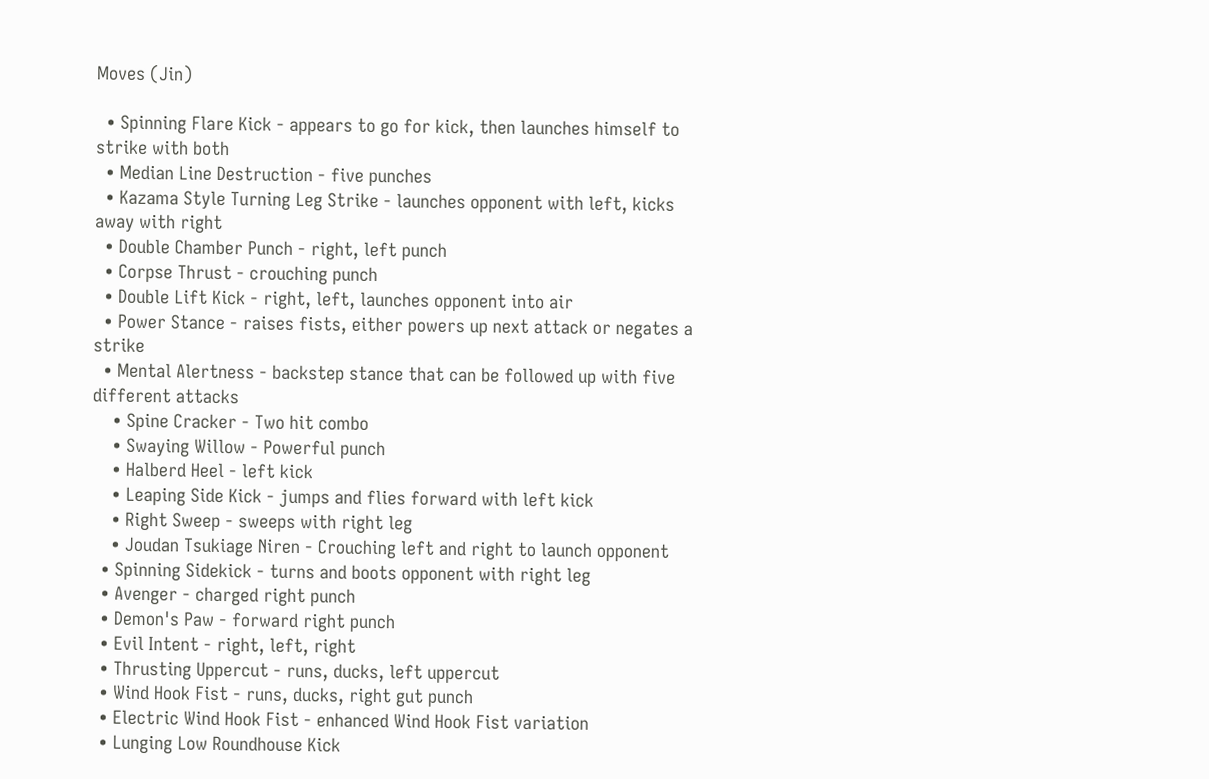Moves (Jin)

  • Spinning Flare Kick - appears to go for kick, then launches himself to strike with both
  • Median Line Destruction - five punches
  • Kazama Style Turning Leg Strike - launches opponent with left, kicks away with right
  • Double Chamber Punch - right, left punch
  • Corpse Thrust - crouching punch
  • Double Lift Kick - right, left, launches opponent into air
  • Power Stance - raises fists, either powers up next attack or negates a strike
  • Mental Alertness - backstep stance that can be followed up with five different attacks
    • Spine Cracker - Two hit combo
    • Swaying Willow - Powerful punch
    • Halberd Heel - left kick
    • Leaping Side Kick - jumps and flies forward with left kick
    • Right Sweep - sweeps with right leg
    • Joudan Tsukiage Niren - Crouching left and right to launch opponent
  • Spinning Sidekick - turns and boots opponent with right leg
  • Avenger - charged right punch
  • Demon's Paw - forward right punch
  • Evil Intent - right, left, right
  • Thrusting Uppercut - runs, ducks, left uppercut
  • Wind Hook Fist - runs, ducks, right gut punch
  • Electric Wind Hook Fist - enhanced Wind Hook Fist variation
  • Lunging Low Roundhouse Kick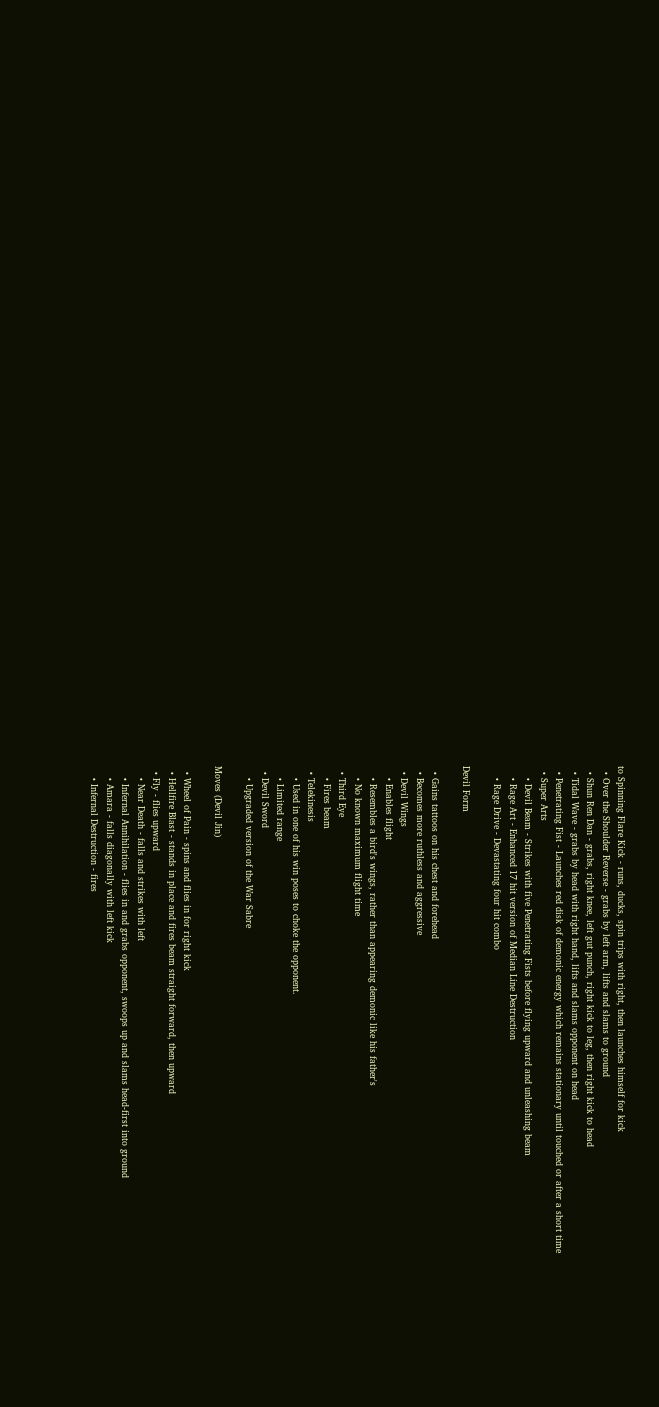to Spinning Flare Kick - runs, ducks, spin trips with right, then launches himself for kick
  • Over the Shoulder Reverse - grabs by left arm, lifts and slams to ground
  • Shun Ren Dan - grabs, right knee, left gut punch, right kick to leg, then right kick to head
  • Tidal Wave - grabs by head with right hand, lifts and slams opponent on head
  • Penetrating Fist - Launches red disk of demonic energy which remains stationary until touched or after a short time
  • Super Arts
    • Devil Beam - Strikes with five Penetrating Fists before flying upward and unleashing beam
    • Rage Art - Enhanced 17 hit version of Median Line Destruction
    • Rage Drive - Devastating four hit combo

Devil Form

  • Gains tattoos on his chest and forehead
  • Becomes more ruthless and aggressive
  • Devil Wings
    • Enables flight
    • Resembles a bird's wings, rather than appearing demonic like his father's
    • No known maximum flight time
  • Third Eye
    • Fires beam
  • Telekinesis
    • Used in one of his win poses to choke the opponent.
    • Limited range
  • Devil Sword
    • Upgraded version of the War Sabre

Moves (Devil Jin)

  • Wheel of Pain - spins and flies in for right kick
  • Hellfire Blast - stands in place and fires beam straight forward, then upward
  • Fly - flies upward
    • Near Death - falls and strikes with left
    • Infernal Annihilation - flies in and grabs opponent, swoops up and slams head-first into ground
    • Amara - falls diagonally with left kick
    • Infernal Destruction - fires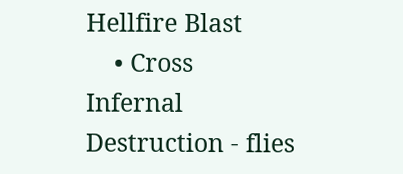Hellfire Blast
    • Cross Infernal Destruction - flies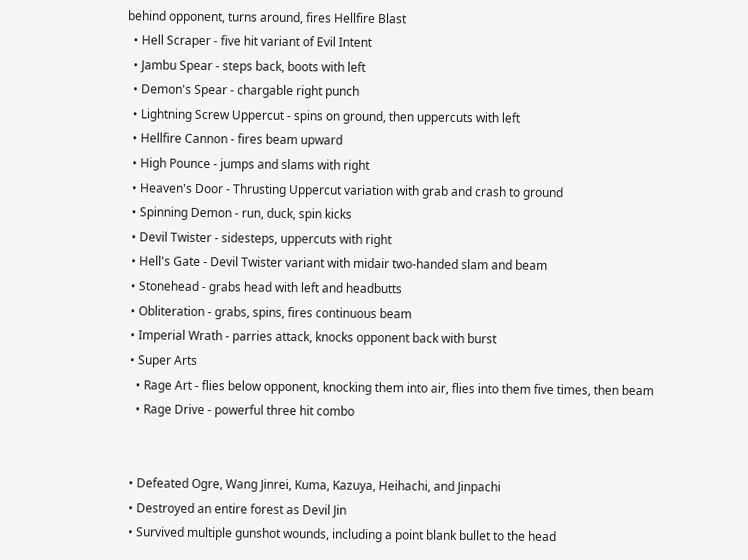behind opponent, turns around, fires Hellfire Blast
  • Hell Scraper - five hit variant of Evil Intent
  • Jambu Spear - steps back, boots with left
  • Demon's Spear - chargable right punch
  • Lightning Screw Uppercut - spins on ground, then uppercuts with left
  • Hellfire Cannon - fires beam upward
  • High Pounce - jumps and slams with right
  • Heaven's Door - Thrusting Uppercut variation with grab and crash to ground
  • Spinning Demon - run, duck, spin kicks
  • Devil Twister - sidesteps, uppercuts with right
  • Hell's Gate - Devil Twister variant with midair two-handed slam and beam
  • Stonehead - grabs head with left and headbutts
  • Obliteration - grabs, spins, fires continuous beam
  • Imperial Wrath - parries attack, knocks opponent back with burst
  • Super Arts
    • Rage Art - flies below opponent, knocking them into air, flies into them five times, then beam
    • Rage Drive - powerful three hit combo


  • Defeated Ogre, Wang Jinrei, Kuma, Kazuya, Heihachi, and Jinpachi
  • Destroyed an entire forest as Devil Jin
  • Survived multiple gunshot wounds, including a point blank bullet to the head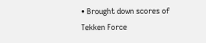• Brought down scores of Tekken Force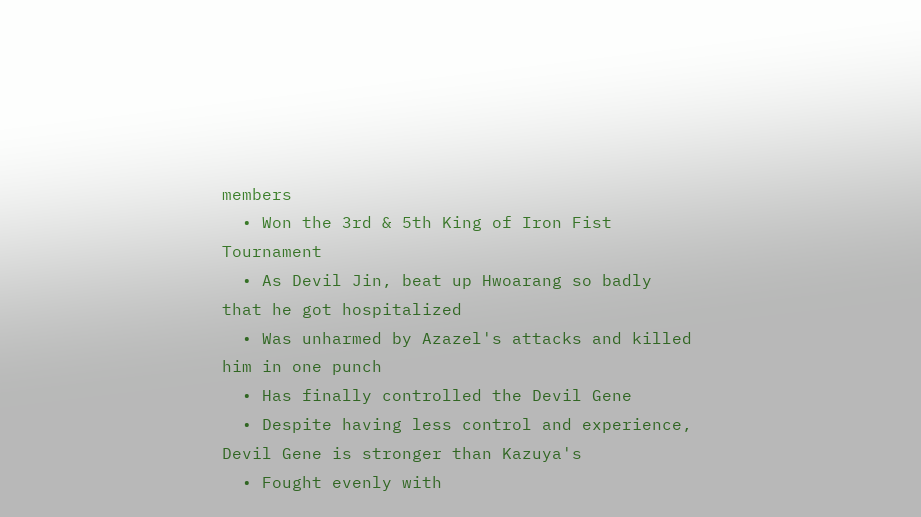members
  • Won the 3rd & 5th King of Iron Fist Tournament
  • As Devil Jin, beat up Hwoarang so badly that he got hospitalized
  • Was unharmed by Azazel's attacks and killed him in one punch
  • Has finally controlled the Devil Gene
  • Despite having less control and experience, Devil Gene is stronger than Kazuya's
  • Fought evenly with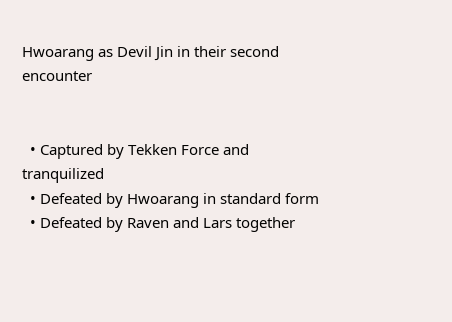Hwoarang as Devil Jin in their second encounter


  • Captured by Tekken Force and tranquilized
  • Defeated by Hwoarang in standard form
  • Defeated by Raven and Lars together